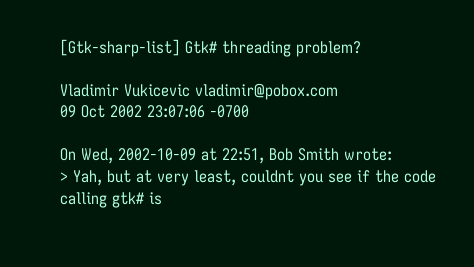[Gtk-sharp-list] Gtk# threading problem?

Vladimir Vukicevic vladimir@pobox.com
09 Oct 2002 23:07:06 -0700

On Wed, 2002-10-09 at 22:51, Bob Smith wrote:
> Yah, but at very least, couldnt you see if the code calling gtk# is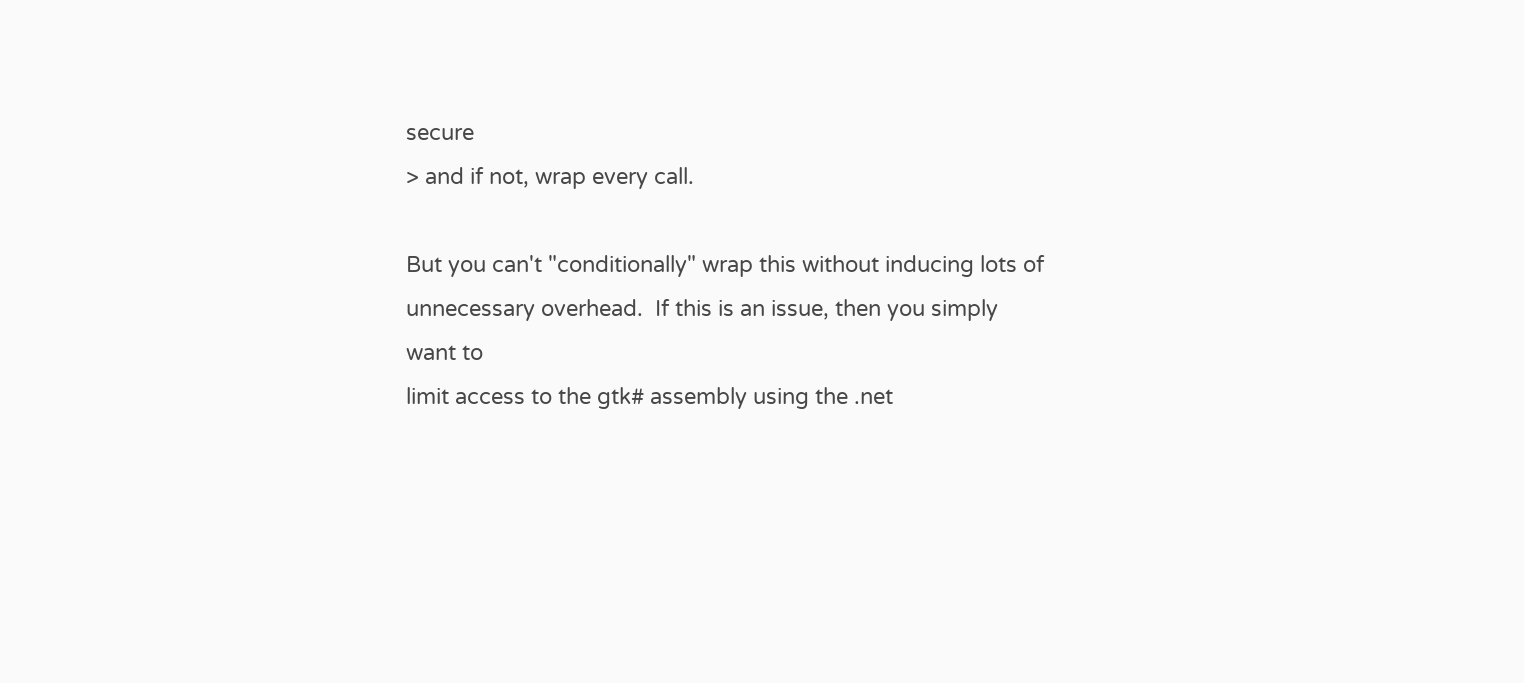secure
> and if not, wrap every call.

But you can't "conditionally" wrap this without inducing lots of
unnecessary overhead.  If this is an issue, then you simply want to
limit access to the gtk# assembly using the .net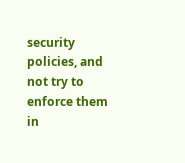security policies, and
not try to enforce them in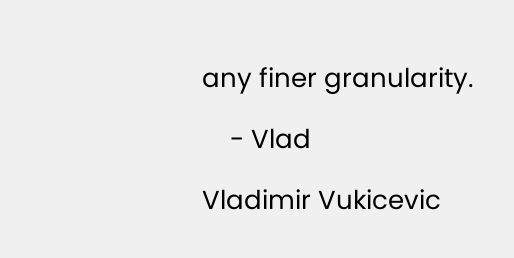any finer granularity.

    - Vlad

Vladimir Vukicevic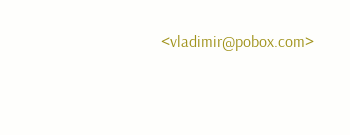<vladimir@pobox.com>